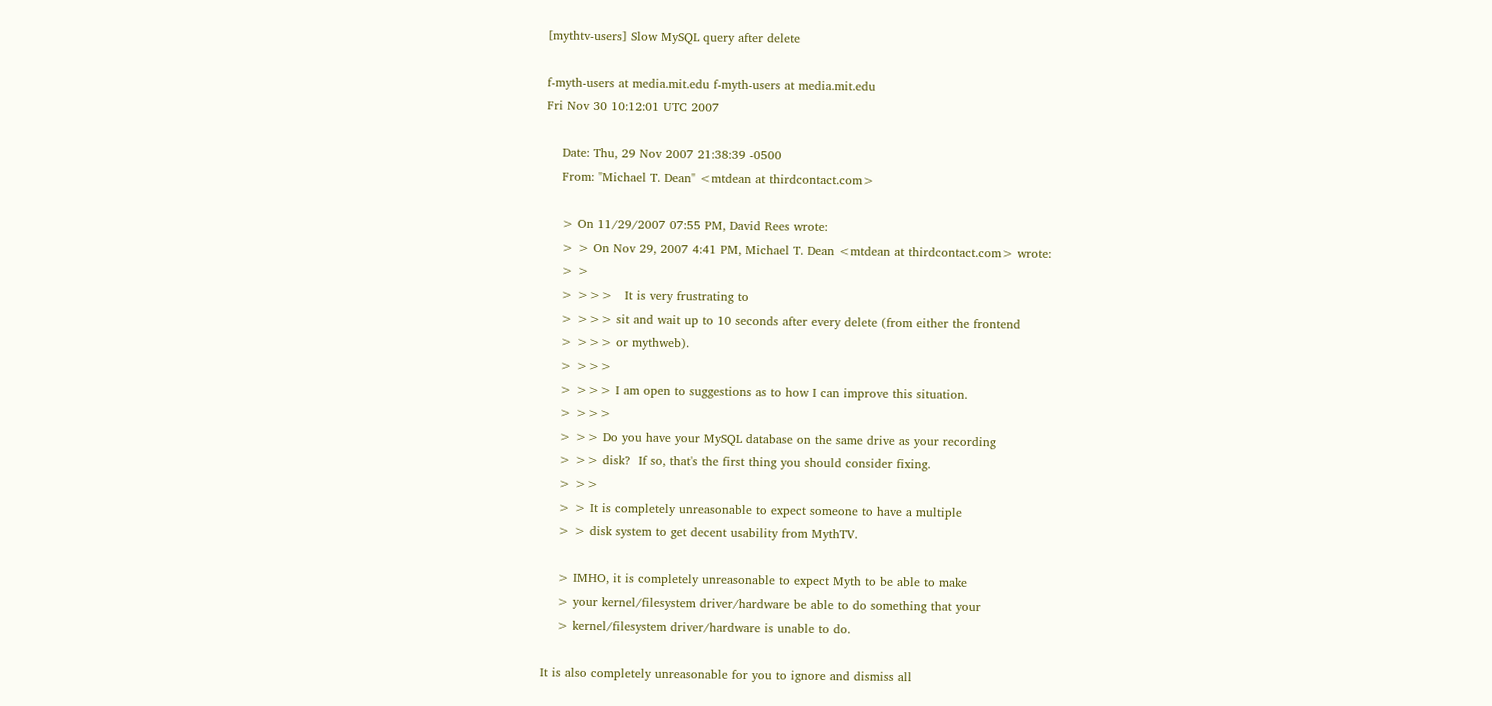[mythtv-users] Slow MySQL query after delete

f-myth-users at media.mit.edu f-myth-users at media.mit.edu
Fri Nov 30 10:12:01 UTC 2007

    Date: Thu, 29 Nov 2007 21:38:39 -0500
    From: "Michael T. Dean" <mtdean at thirdcontact.com>

    > On 11/29/2007 07:55 PM, David Rees wrote:
    > > On Nov 29, 2007 4:41 PM, Michael T. Dean <mtdean at thirdcontact.com> wrote:
    > >
    > >>>   It is very frustrating to
    > >>> sit and wait up to 10 seconds after every delete (from either the frontend
    > >>> or mythweb).
    > >>>
    > >>> I am open to suggestions as to how I can improve this situation.
    > >>>
    > >> Do you have your MySQL database on the same drive as your recording
    > >> disk?  If so, that's the first thing you should consider fixing.
    > >>
    > > It is completely unreasonable to expect someone to have a multiple
    > > disk system to get decent usability from MythTV.

    > IMHO, it is completely unreasonable to expect Myth to be able to make
    > your kernel/filesystem driver/hardware be able to do something that your
    > kernel/filesystem driver/hardware is unable to do.

It is also completely unreasonable for you to ignore and dismiss all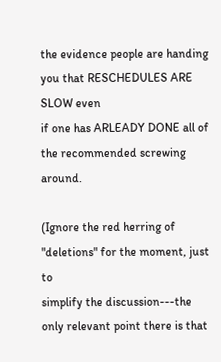the evidence people are handing you that RESCHEDULES ARE SLOW even
if one has ARLEADY DONE all of the recommended screwing around.

(Ignore the red herring of "deletions" for the moment, just to
simplify the discussion---the only relevant point there is that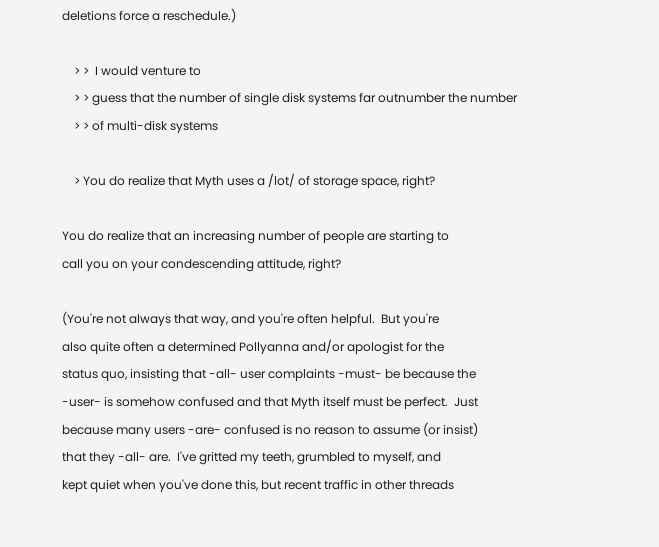deletions force a reschedule.)

    > >  I would venture to
    > > guess that the number of single disk systems far outnumber the number
    > > of multi-disk systems

    > You do realize that Myth uses a /lot/ of storage space, right?

You do realize that an increasing number of people are starting to
call you on your condescending attitude, right?

(You're not always that way, and you're often helpful.  But you're
also quite often a determined Pollyanna and/or apologist for the
status quo, insisting that -all- user complaints -must- be because the
-user- is somehow confused and that Myth itself must be perfect.  Just
because many users -are- confused is no reason to assume (or insist)
that they -all- are.  I've gritted my teeth, grumbled to myself, and
kept quiet when you've done this, but recent traffic in other threads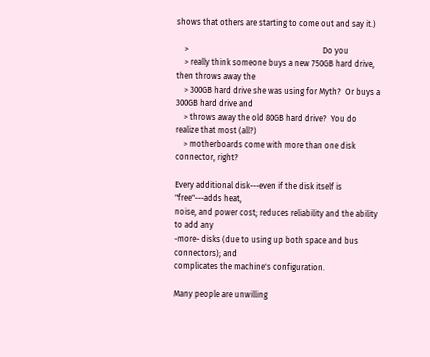shows that others are starting to come out and say it.)

    >                                                                   Do you
    > really think someone buys a new 750GB hard drive, then throws away the
    > 300GB hard drive she was using for Myth?  Or buys a 300GB hard drive and
    > throws away the old 80GB hard drive?  You do realize that most (all?)
    > motherboards come with more than one disk connector, right?

Every additional disk---even if the disk itself is "free"---adds heat,
noise, and power cost; reduces reliability and the ability to add any
-more- disks (due to using up both space and bus connectors); and
complicates the machine's configuration.

Many people are unwilling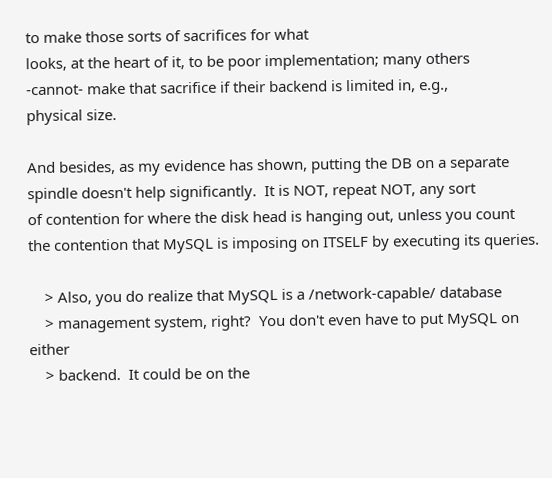to make those sorts of sacrifices for what
looks, at the heart of it, to be poor implementation; many others
-cannot- make that sacrifice if their backend is limited in, e.g.,
physical size.

And besides, as my evidence has shown, putting the DB on a separate
spindle doesn't help significantly.  It is NOT, repeat NOT, any sort
of contention for where the disk head is hanging out, unless you count
the contention that MySQL is imposing on ITSELF by executing its queries.

    > Also, you do realize that MySQL is a /network-capable/ database
    > management system, right?  You don't even have to put MySQL on either
    > backend.  It could be on the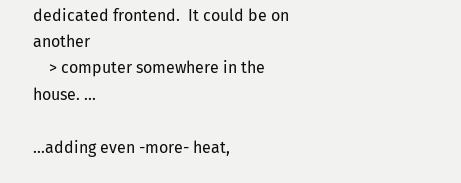dedicated frontend.  It could be on another
    > computer somewhere in the house. ...

...adding even -more- heat,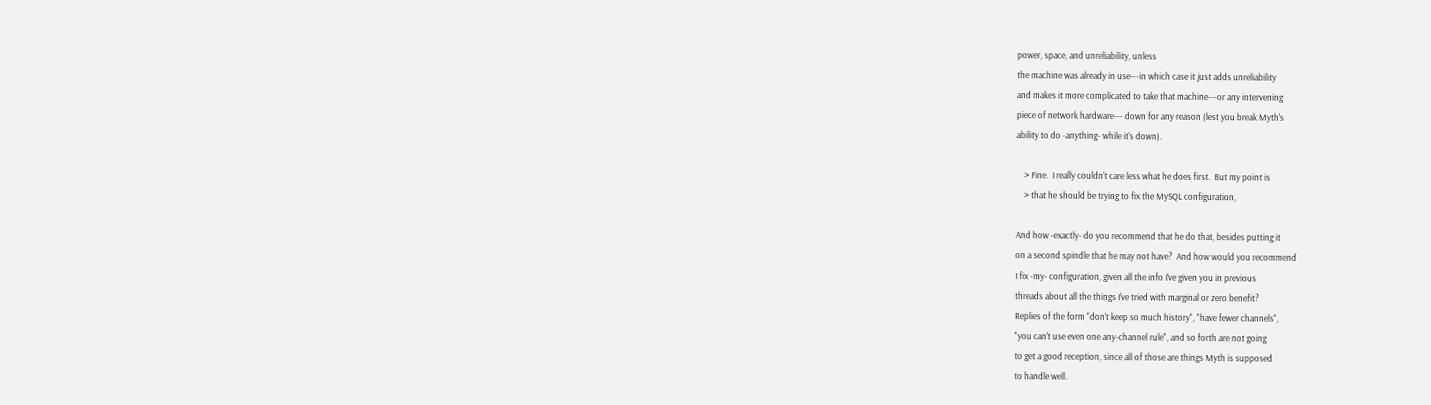power, space, and unreliability, unless
the machine was already in use---in which case it just adds unreliability
and makes it more complicated to take that machine---or any intervening
piece of network hardware--- down for any reason (lest you break Myth's
ability to do -anything- while it's down).

    > Fine.  I really couldn't care less what he does first.  But my point is
    > that he should be trying to fix the MySQL configuration,

And how -exactly- do you recommend that he do that, besides putting it
on a second spindle that he may not have?  And how would you recommend
I fix -my- configuration, given all the info I've given you in previous
threads about all the things I've tried with marginal or zero benefit?
Replies of the form "don't keep so much history", "have fewer channels",
"you can't use even one any-channel rule", and so forth are not going
to get a good reception, since all of those are things Myth is supposed
to handle well.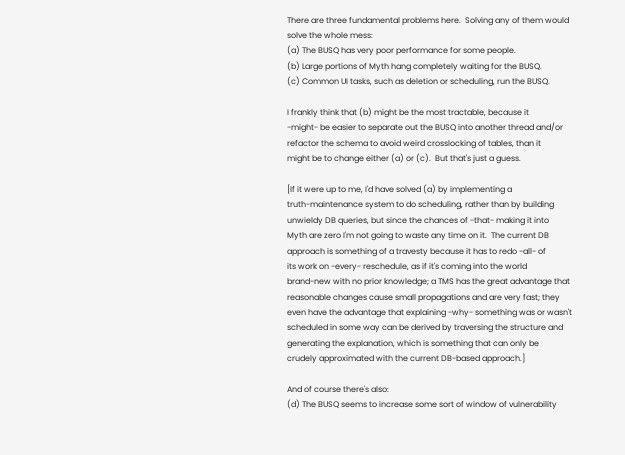There are three fundamental problems here.  Solving any of them would
solve the whole mess:
(a) The BUSQ has very poor performance for some people.
(b) Large portions of Myth hang completely waiting for the BUSQ.
(c) Common UI tasks, such as deletion or scheduling, run the BUSQ.

I frankly think that (b) might be the most tractable, because it
-might- be easier to separate out the BUSQ into another thread and/or
refactor the schema to avoid weird crosslocking of tables, than it
might be to change either (a) or (c).  But that's just a guess.

[If it were up to me, I'd have solved (a) by implementing a
truth-maintenance system to do scheduling, rather than by building
unwieldy DB queries, but since the chances of -that- making it into
Myth are zero I'm not going to waste any time on it.  The current DB
approach is something of a travesty because it has to redo -all- of
its work on -every- reschedule, as if it's coming into the world
brand-new with no prior knowledge; a TMS has the great advantage that
reasonable changes cause small propagations and are very fast; they
even have the advantage that explaining -why- something was or wasn't
scheduled in some way can be derived by traversing the structure and
generating the explanation, which is something that can only be
crudely approximated with the current DB-based approach.]

And of course there's also:
(d) The BUSQ seems to increase some sort of window of vulnerability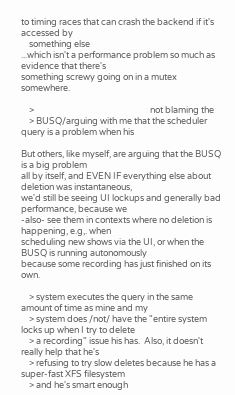to timing races that can crash the backend if it's accessed by
    something else
...which isn't a performance problem so much as evidence that there's
something screwy going on in a mutex somewhere.

    >                                                          not blaming the
    > BUSQ/arguing with me that the scheduler query is a problem when his

But others, like myself, are arguing that the BUSQ is a big problem
all by itself, and EVEN IF everything else about deletion was instantaneous,
we'd still be seeing UI lockups and generally bad performance, because we
-also- see them in contexts where no deletion is happening, e.g,. when
scheduling new shows via the UI, or when the BUSQ is running autonomously
because some recording has just finished on its own.

    > system executes the query in the same amount of time as mine and my
    > system does /not/ have the "entire system locks up when I try to delete
    > a recording" issue his has.  Also, it doesn't really help that he's
    > refusing to try slow deletes because he has a super-fast XFS filesystem
    > and he's smart enough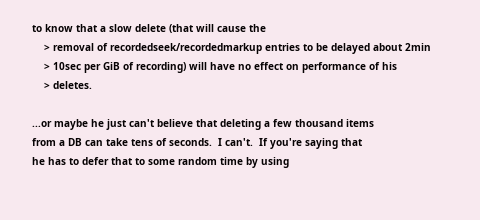to know that a slow delete (that will cause the
    > removal of recordedseek/recordedmarkup entries to be delayed about 2min
    > 10sec per GiB of recording) will have no effect on performance of his
    > deletes.

...or maybe he just can't believe that deleting a few thousand items
from a DB can take tens of seconds.  I can't.  If you're saying that
he has to defer that to some random time by using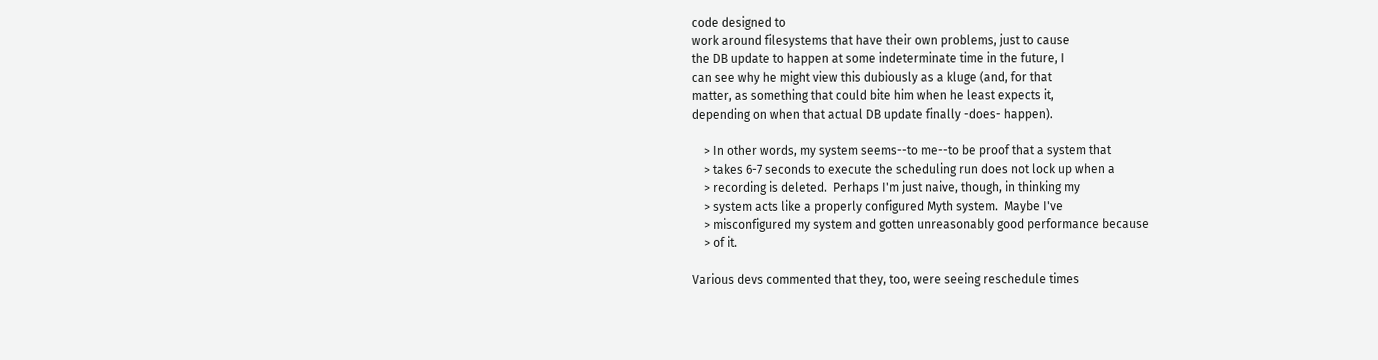code designed to
work around filesystems that have their own problems, just to cause
the DB update to happen at some indeterminate time in the future, I
can see why he might view this dubiously as a kluge (and, for that
matter, as something that could bite him when he least expects it,
depending on when that actual DB update finally -does- happen).

    > In other words, my system seems--to me--to be proof that a system that
    > takes 6-7 seconds to execute the scheduling run does not lock up when a
    > recording is deleted.  Perhaps I'm just naive, though, in thinking my
    > system acts like a properly configured Myth system.  Maybe I've
    > misconfigured my system and gotten unreasonably good performance because
    > of it.

Various devs commented that they, too, were seeing reschedule times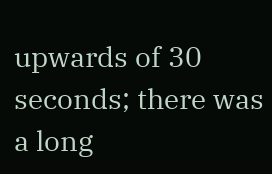upwards of 30 seconds; there was a long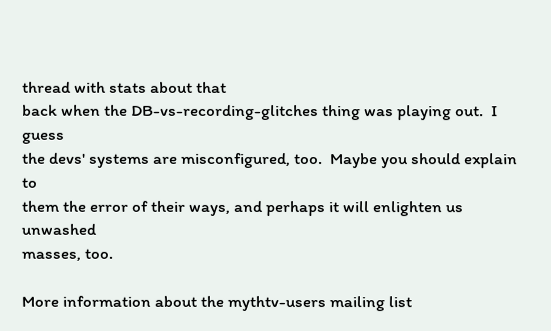thread with stats about that
back when the DB-vs-recording-glitches thing was playing out.  I guess
the devs' systems are misconfigured, too.  Maybe you should explain to
them the error of their ways, and perhaps it will enlighten us unwashed
masses, too.

More information about the mythtv-users mailing list